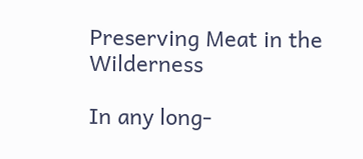Preserving Meat in the Wilderness

In any long-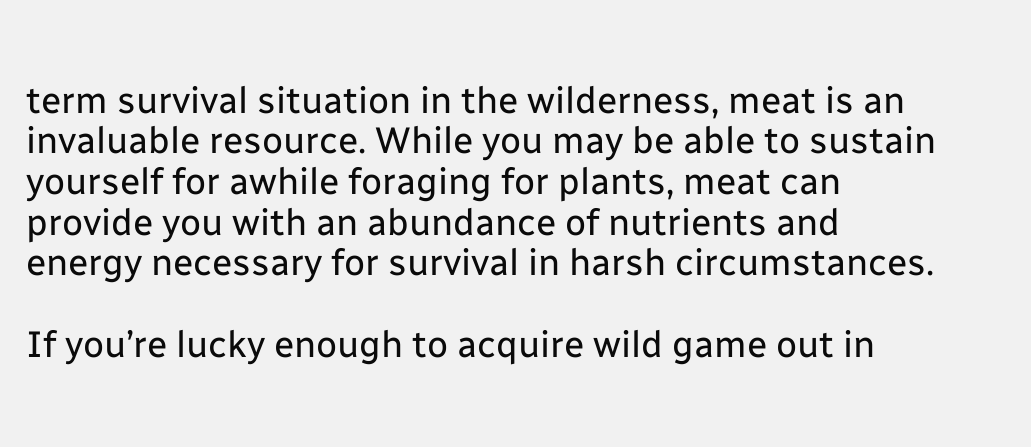term survival situation in the wilderness, meat is an invaluable resource. While you may be able to sustain yourself for awhile foraging for plants, meat can provide you with an abundance of nutrients and energy necessary for survival in harsh circumstances.

If you’re lucky enough to acquire wild game out in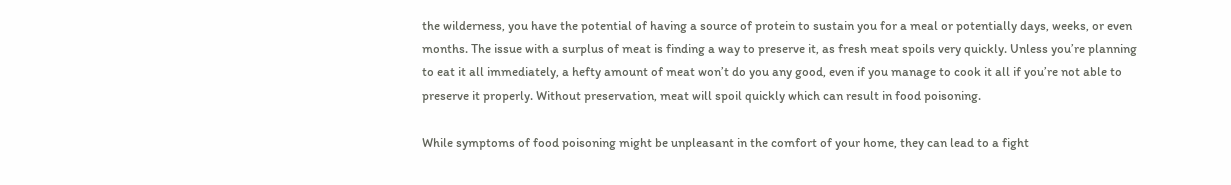the wilderness, you have the potential of having a source of protein to sustain you for a meal or potentially days, weeks, or even months. The issue with a surplus of meat is finding a way to preserve it, as fresh meat spoils very quickly. Unless you’re planning to eat it all immediately, a hefty amount of meat won’t do you any good, even if you manage to cook it all if you’re not able to preserve it properly. Without preservation, meat will spoil quickly which can result in food poisoning.

While symptoms of food poisoning might be unpleasant in the comfort of your home, they can lead to a fight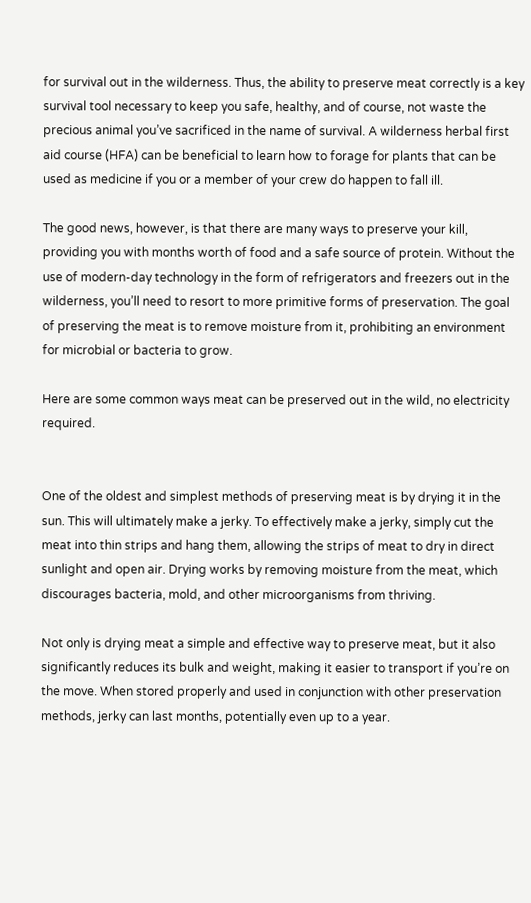for survival out in the wilderness. Thus, the ability to preserve meat correctly is a key survival tool necessary to keep you safe, healthy, and of course, not waste the precious animal you’ve sacrificed in the name of survival. A wilderness herbal first aid course (HFA) can be beneficial to learn how to forage for plants that can be used as medicine if you or a member of your crew do happen to fall ill.

The good news, however, is that there are many ways to preserve your kill, providing you with months worth of food and a safe source of protein. Without the use of modern-day technology in the form of refrigerators and freezers out in the wilderness, you’ll need to resort to more primitive forms of preservation. The goal of preserving the meat is to remove moisture from it, prohibiting an environment for microbial or bacteria to grow.

Here are some common ways meat can be preserved out in the wild, no electricity required.


One of the oldest and simplest methods of preserving meat is by drying it in the sun. This will ultimately make a jerky. To effectively make a jerky, simply cut the meat into thin strips and hang them, allowing the strips of meat to dry in direct sunlight and open air. Drying works by removing moisture from the meat, which discourages bacteria, mold, and other microorganisms from thriving.

Not only is drying meat a simple and effective way to preserve meat, but it also significantly reduces its bulk and weight, making it easier to transport if you’re on the move. When stored properly and used in conjunction with other preservation methods, jerky can last months, potentially even up to a year.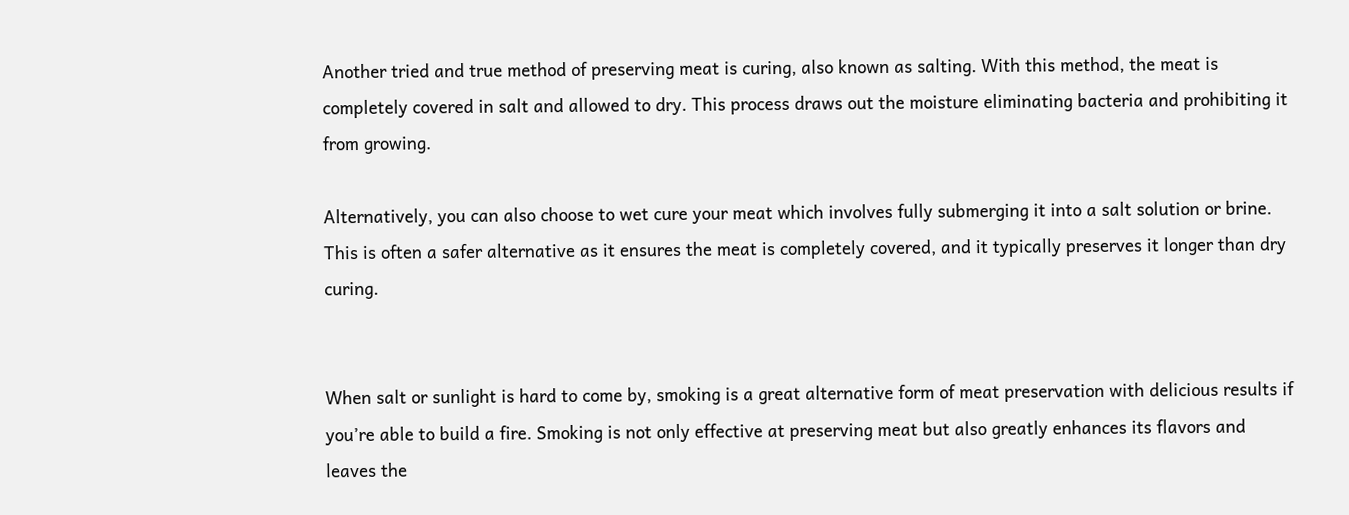Another tried and true method of preserving meat is curing, also known as salting. With this method, the meat is completely covered in salt and allowed to dry. This process draws out the moisture eliminating bacteria and prohibiting it from growing.

Alternatively, you can also choose to wet cure your meat which involves fully submerging it into a salt solution or brine. This is often a safer alternative as it ensures the meat is completely covered, and it typically preserves it longer than dry curing.


When salt or sunlight is hard to come by, smoking is a great alternative form of meat preservation with delicious results if you’re able to build a fire. Smoking is not only effective at preserving meat but also greatly enhances its flavors and leaves the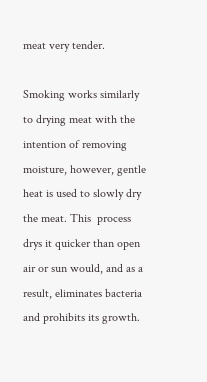meat very tender.

Smoking works similarly to drying meat with the intention of removing moisture, however, gentle heat is used to slowly dry the meat. This  process drys it quicker than open air or sun would, and as a result, eliminates bacteria and prohibits its growth.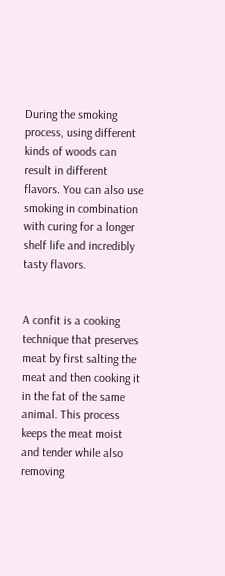During the smoking process, using different kinds of woods can result in different flavors. You can also use smoking in combination with curing for a longer shelf life and incredibly tasty flavors.


A confit is a cooking technique that preserves meat by first salting the meat and then cooking it in the fat of the same animal. This process keeps the meat moist and tender while also removing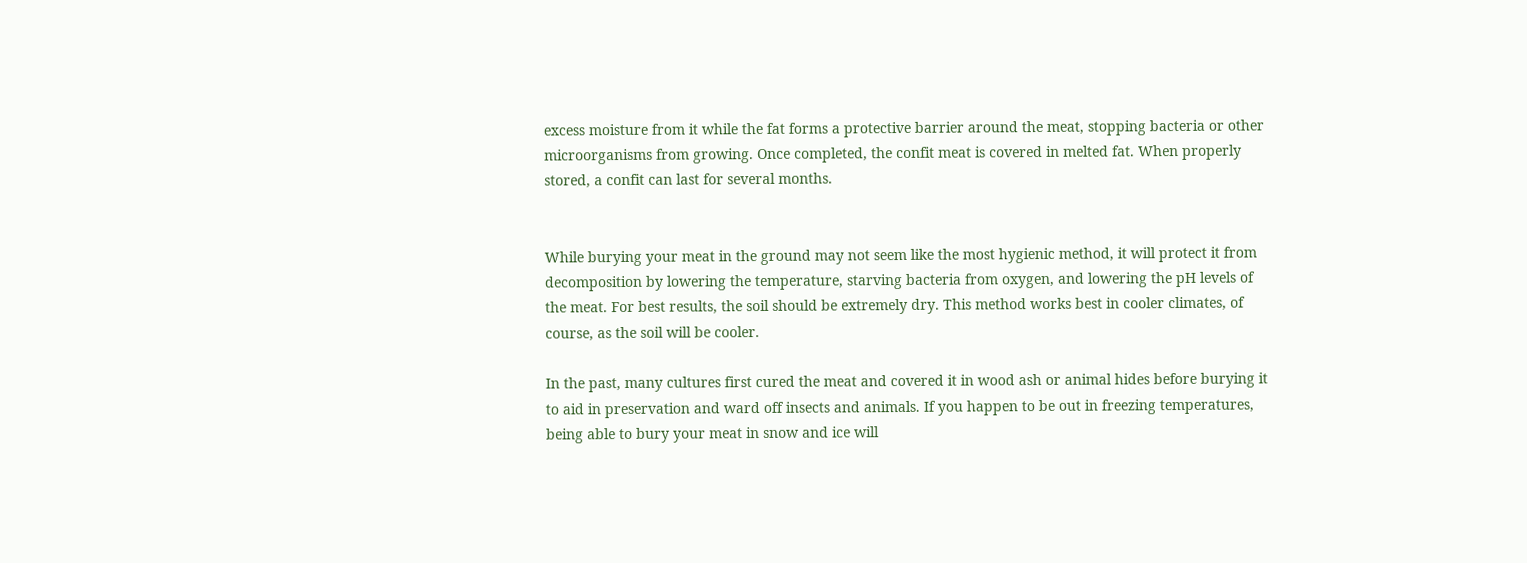excess moisture from it while the fat forms a protective barrier around the meat, stopping bacteria or other microorganisms from growing. Once completed, the confit meat is covered in melted fat. When properly stored, a confit can last for several months.


While burying your meat in the ground may not seem like the most hygienic method, it will protect it from decomposition by lowering the temperature, starving bacteria from oxygen, and lowering the pH levels of the meat. For best results, the soil should be extremely dry. This method works best in cooler climates, of course, as the soil will be cooler.

In the past, many cultures first cured the meat and covered it in wood ash or animal hides before burying it to aid in preservation and ward off insects and animals. If you happen to be out in freezing temperatures, being able to bury your meat in snow and ice will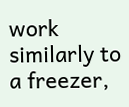work similarly to a freezer,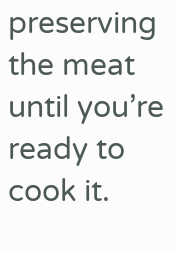preserving the meat until you’re ready to cook it.